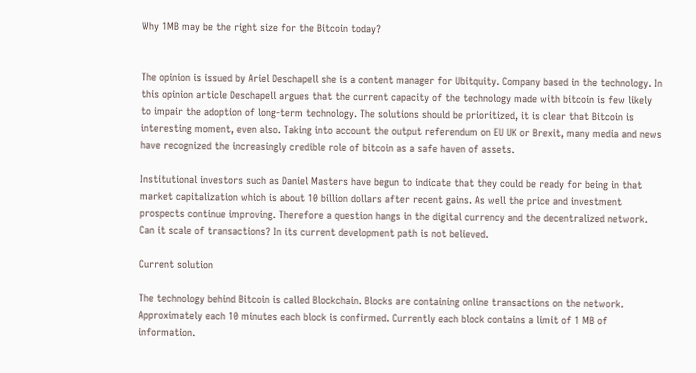Why 1MB may be the right size for the Bitcoin today?


The opinion is issued by Ariel Deschapell she is a content manager for Ubitquity. Company based in the technology. In this opinion article Deschapell argues that the current capacity of the technology made with bitcoin is few likely to impair the adoption of long-term technology. The solutions should be prioritized, it is clear that Bitcoin is interesting moment, even also. Taking into account the output referendum on EU UK or Brexit, many media and news have recognized the increasingly credible role of bitcoin as a safe haven of assets.

Institutional investors such as Daniel Masters have begun to indicate that they could be ready for being in that market capitalization which is about 10 billion dollars after recent gains. As well the price and investment prospects continue improving. Therefore a question hangs in the digital currency and the decentralized network. Can it scale of transactions? In its current development path is not believed.

Current solution

The technology behind Bitcoin is called Blockchain. Blocks are containing online transactions on the network. Approximately each 10 minutes each block is confirmed. Currently each block contains a limit of 1 MB of information.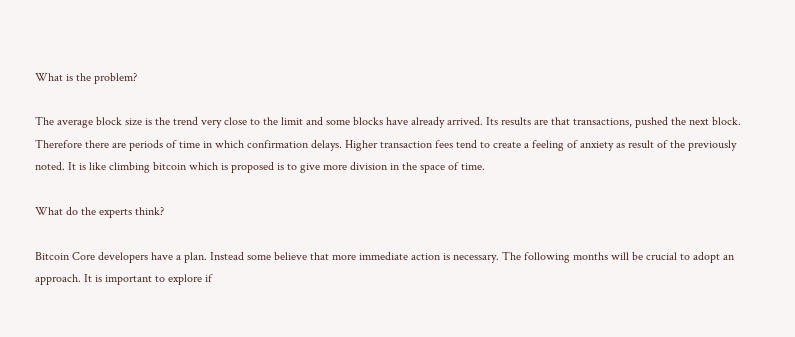What is the problem?

The average block size is the trend very close to the limit and some blocks have already arrived. Its results are that transactions, pushed the next block. Therefore there are periods of time in which confirmation delays. Higher transaction fees tend to create a feeling of anxiety as result of the previously noted. It is like climbing bitcoin which is proposed is to give more division in the space of time.

What do the experts think?

Bitcoin Core developers have a plan. Instead some believe that more immediate action is necessary. The following months will be crucial to adopt an approach. It is important to explore if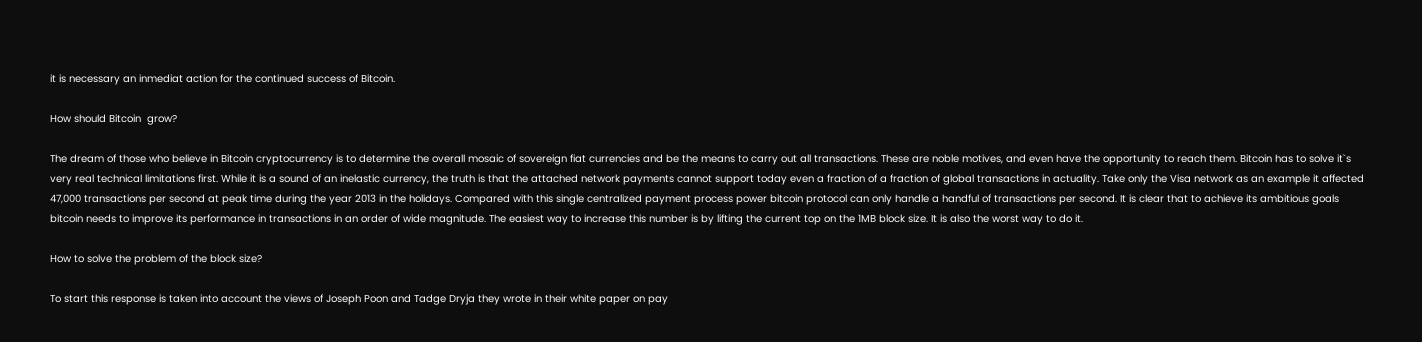it is necessary an inmediat action for the continued success of Bitcoin.

How should Bitcoin  grow?

The dream of those who believe in Bitcoin cryptocurrency is to determine the overall mosaic of sovereign fiat currencies and be the means to carry out all transactions. These are noble motives, and even have the opportunity to reach them. Bitcoin has to solve it`s very real technical limitations first. While it is a sound of an inelastic currency, the truth is that the attached network payments cannot support today even a fraction of a fraction of global transactions in actuality. Take only the Visa network as an example it affected 47,000 transactions per second at peak time during the year 2013 in the holidays. Compared with this single centralized payment process power bitcoin protocol can only handle a handful of transactions per second. It is clear that to achieve its ambitious goals bitcoin needs to improve its performance in transactions in an order of wide magnitude. The easiest way to increase this number is by lifting the current top on the 1MB block size. It is also the worst way to do it.

How to solve the problem of the block size?

To start this response is taken into account the views of Joseph Poon and Tadge Dryja they wrote in their white paper on pay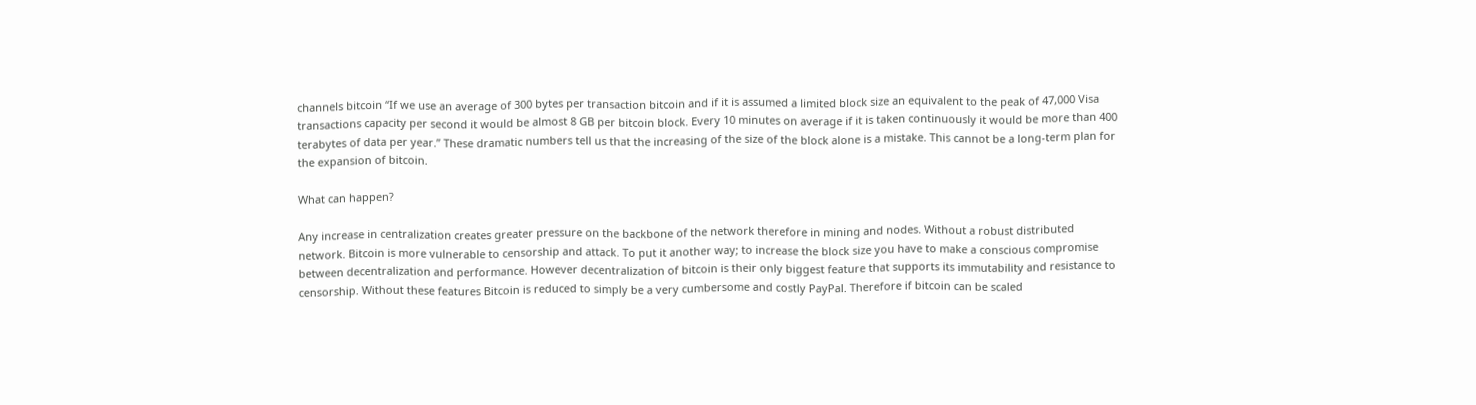channels bitcoin “If we use an average of 300 bytes per transaction bitcoin and if it is assumed a limited block size an equivalent to the peak of 47,000 Visa transactions capacity per second it would be almost 8 GB per bitcoin block. Every 10 minutes on average if it is taken continuously it would be more than 400 terabytes of data per year.” These dramatic numbers tell us that the increasing of the size of the block alone is a mistake. This cannot be a long-term plan for the expansion of bitcoin.

What can happen?

Any increase in centralization creates greater pressure on the backbone of the network therefore in mining and nodes. Without a robust distributed network. Bitcoin is more vulnerable to censorship and attack. To put it another way; to increase the block size you have to make a conscious compromise between decentralization and performance. However decentralization of bitcoin is their only biggest feature that supports its immutability and resistance to censorship. Without these features Bitcoin is reduced to simply be a very cumbersome and costly PayPal. Therefore if bitcoin can be scaled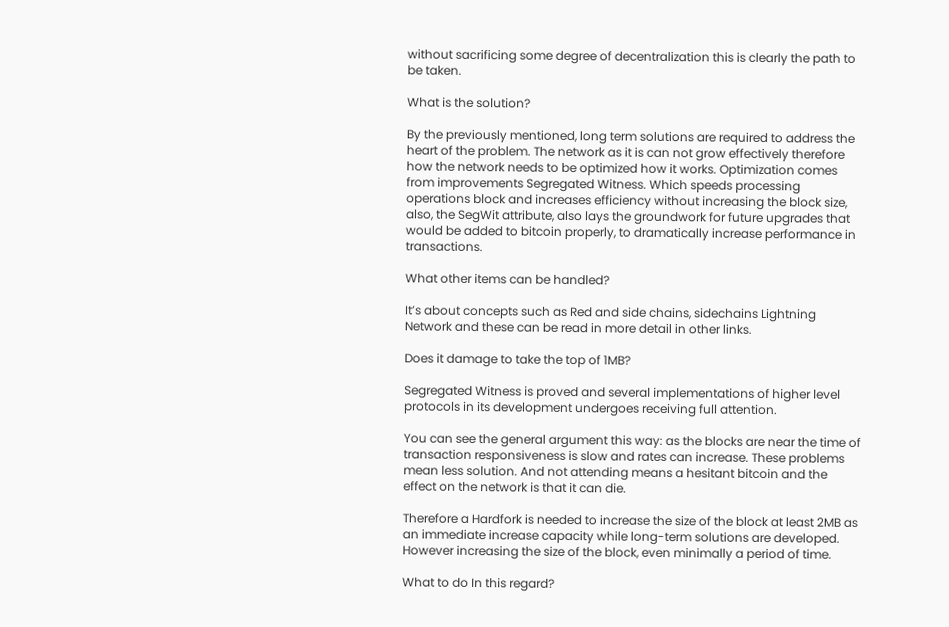without sacrificing some degree of decentralization this is clearly the path to be taken.

What is the solution?

By the previously mentioned, long term solutions are required to address the heart of the problem. The network as it is can not grow effectively therefore how the network needs to be optimized how it works. Optimization comes from improvements Segregated Witness. Which speeds processing operations block and increases efficiency without increasing the block size, also, the SegWit attribute, also lays the groundwork for future upgrades that would be added to bitcoin properly, to dramatically increase performance in transactions.

What other items can be handled?

It’s about concepts such as Red and side chains, sidechains Lightning Network and these can be read in more detail in other links.

Does it damage to take the top of 1MB?

Segregated Witness is proved and several implementations of higher level protocols in its development undergoes receiving full attention.

You can see the general argument this way: as the blocks are near the time of transaction responsiveness is slow and rates can increase. These problems mean less solution. And not attending means a hesitant bitcoin and the effect on the network is that it can die.

Therefore a Hardfork is needed to increase the size of the block at least 2MB as an immediate increase capacity while long-term solutions are developed. However increasing the size of the block, even minimally a period of time.

What to do In this regard?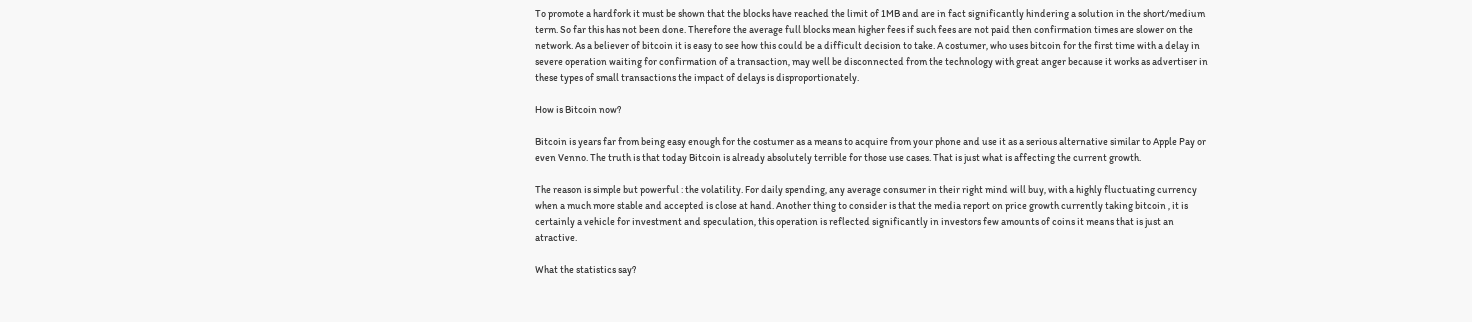To promote a hardfork it must be shown that the blocks have reached the limit of 1MB and are in fact significantly hindering a solution in the short/medium term. So far this has not been done. Therefore the average full blocks mean higher fees if such fees are not paid then confirmation times are slower on the network. As a believer of bitcoin it is easy to see how this could be a difficult decision to take. A costumer, who uses bitcoin for the first time with a delay in severe operation waiting for confirmation of a transaction, may well be disconnected from the technology with great anger because it works as advertiser in these types of small transactions the impact of delays is disproportionately.

How is Bitcoin now?

Bitcoin is years far from being easy enough for the costumer as a means to acquire from your phone and use it as a serious alternative similar to Apple Pay or even Venno. The truth is that today Bitcoin is already absolutely terrible for those use cases. That is just what is affecting the current growth.

The reason is simple but powerful : the volatility. For daily spending, any average consumer in their right mind will buy, with a highly fluctuating currency when a much more stable and accepted is close at hand. Another thing to consider is that the media report on price growth currently taking bitcoin , it is certainly a vehicle for investment and speculation, this operation is reflected significantly in investors few amounts of coins it means that is just an atractive.

What the statistics say?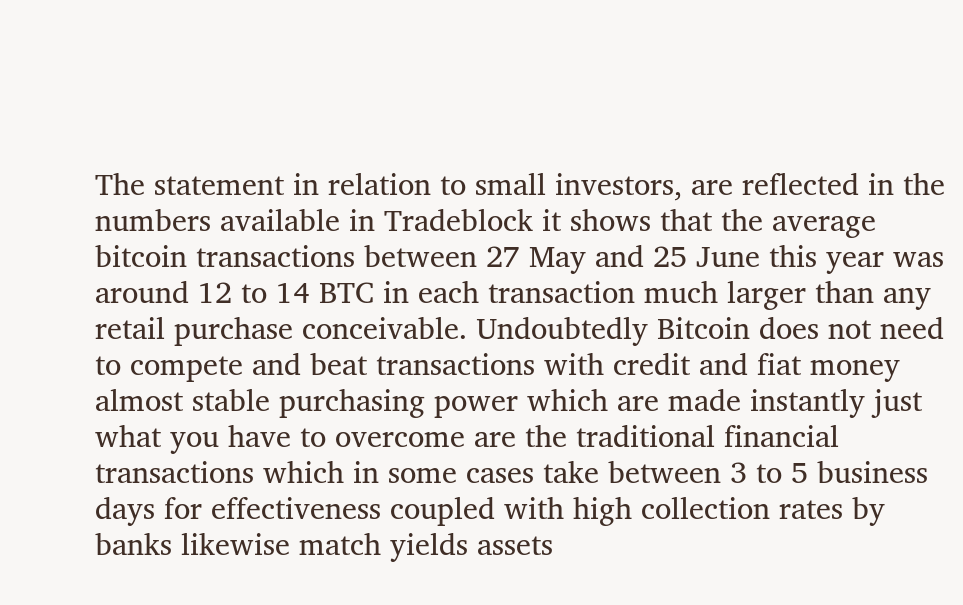The statement in relation to small investors, are reflected in the numbers available in Tradeblock it shows that the average bitcoin transactions between 27 May and 25 June this year was around 12 to 14 BTC in each transaction much larger than any retail purchase conceivable. Undoubtedly Bitcoin does not need to compete and beat transactions with credit and fiat money almost stable purchasing power which are made instantly just what you have to overcome are the traditional financial transactions which in some cases take between 3 to 5 business days for effectiveness coupled with high collection rates by banks likewise match yields assets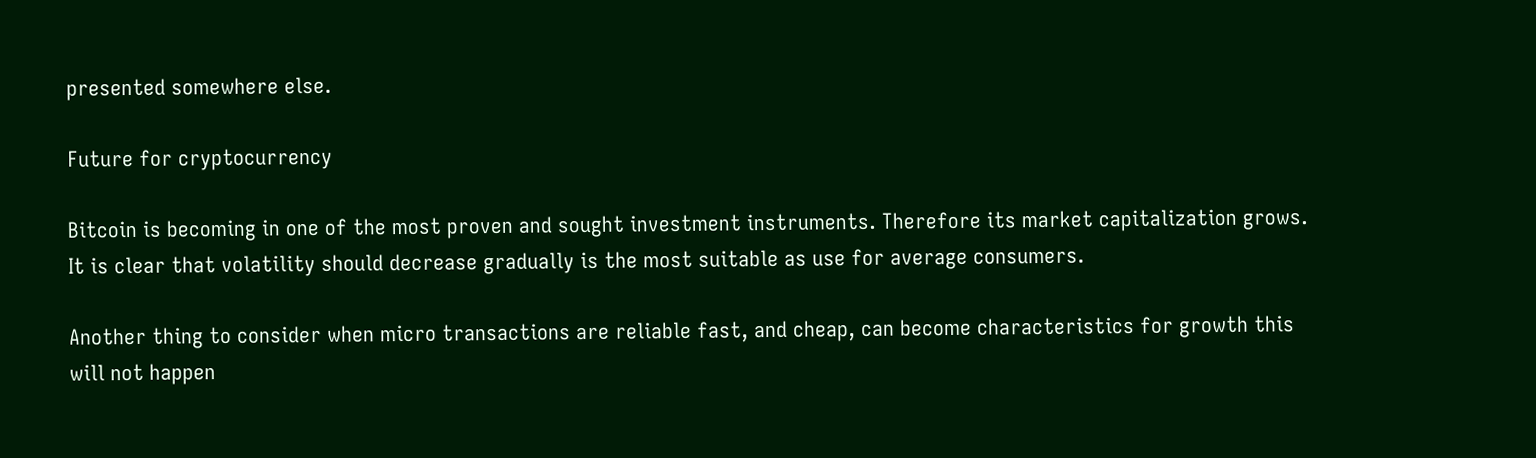presented somewhere else.

Future for cryptocurrency

Bitcoin is becoming in one of the most proven and sought investment instruments. Therefore its market capitalization grows. It is clear that volatility should decrease gradually is the most suitable as use for average consumers.

Another thing to consider when micro transactions are reliable fast, and cheap, can become characteristics for growth this will not happen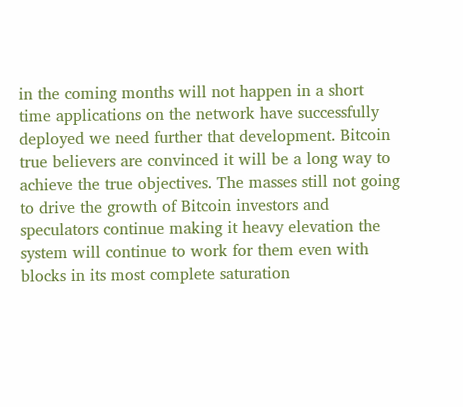in the coming months will not happen in a short time applications on the network have successfully deployed we need further that development. Bitcoin true believers are convinced it will be a long way to achieve the true objectives. The masses still not going to drive the growth of Bitcoin investors and speculators continue making it heavy elevation the system will continue to work for them even with blocks in its most complete saturation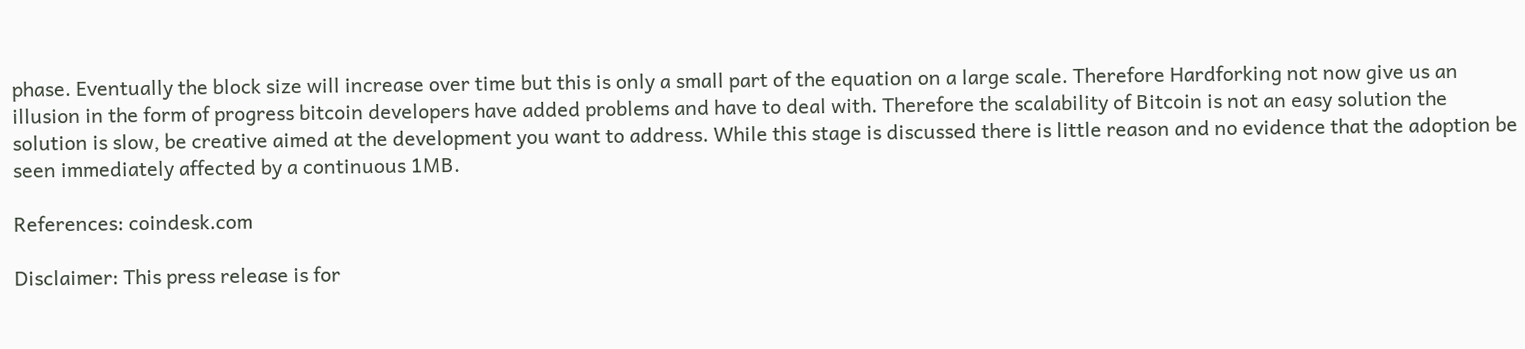phase. Eventually the block size will increase over time but this is only a small part of the equation on a large scale. Therefore Hardforking not now give us an illusion in the form of progress bitcoin developers have added problems and have to deal with. Therefore the scalability of Bitcoin is not an easy solution the solution is slow, be creative aimed at the development you want to address. While this stage is discussed there is little reason and no evidence that the adoption be seen immediately affected by a continuous 1MB.

References: coindesk.com

Disclaimer: This press release is for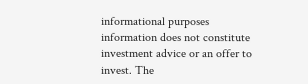informational purposes information does not constitute investment advice or an offer to invest. The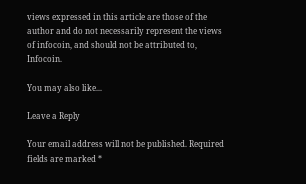views expressed in this article are those of the author and do not necessarily represent the views of infocoin, and should not be attributed to, Infocoin.

You may also like...

Leave a Reply

Your email address will not be published. Required fields are marked *